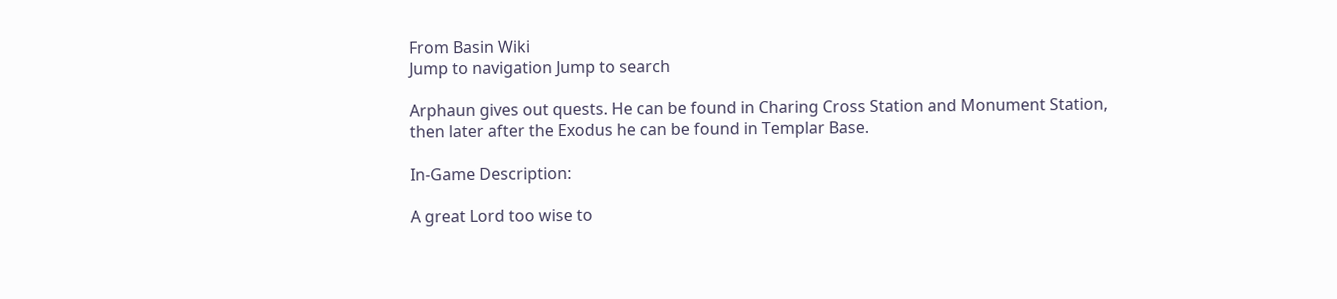From Basin Wiki
Jump to navigation Jump to search

Arphaun gives out quests. He can be found in Charing Cross Station and Monument Station, then later after the Exodus he can be found in Templar Base.

In-Game Description:

A great Lord too wise to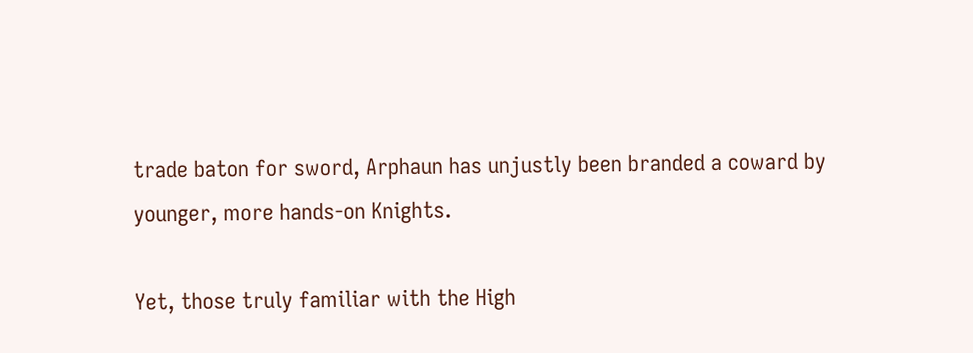trade baton for sword, Arphaun has unjustly been branded a coward by younger, more hands-on Knights.

Yet, those truly familiar with the High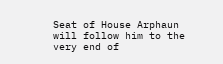Seat of House Arphaun will follow him to the very end of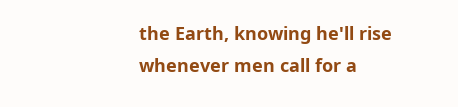the Earth, knowing he'll rise whenever men call for a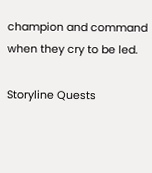champion and command when they cry to be led.

Storyline Quests